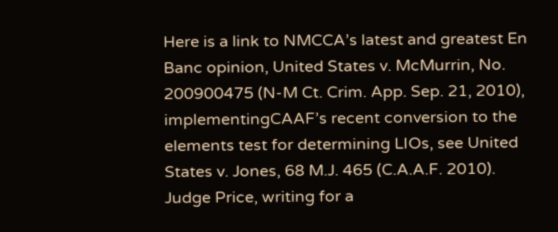Here is a link to NMCCA’s latest and greatest En Banc opinion, United States v. McMurrin, No. 200900475 (N-M Ct. Crim. App. Sep. 21, 2010), implementingCAAF’s recent conversion to the elements test for determining LIOs, see United States v. Jones, 68 M.J. 465 (C.A.A.F. 2010).   Judge Price, writing for a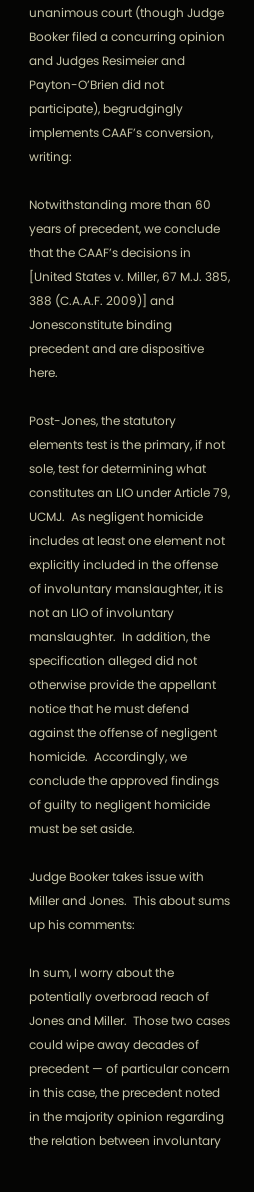unanimous court (though Judge Booker filed a concurring opinion and Judges Resimeier and Payton-O’Brien did not participate), begrudgingly implements CAAF’s conversion, writing:

Notwithstanding more than 60 years of precedent, we conclude that the CAAF’s decisions in [United States v. Miller, 67 M.J. 385, 388 (C.A.A.F. 2009)] and Jonesconstitute binding precedent and are dispositive here.

Post-Jones, the statutory elements test is the primary, if not sole, test for determining what constitutes an LIO under Article 79, UCMJ.  As negligent homicide includes at least one element not explicitly included in the offense of involuntary manslaughter, it is not an LIO of involuntary manslaughter.  In addition, the specification alleged did not otherwise provide the appellant notice that he must defend against the offense of negligent homicide.  Accordingly, we conclude the approved findings of guilty to negligent homicide must be set aside.

Judge Booker takes issue with Miller and Jones.  This about sums up his comments:

In sum, I worry about the potentially overbroad reach of Jones and Miller.  Those two cases could wipe away decades of precedent — of particular concern in this case, the precedent noted in the majority opinion regarding the relation between involuntary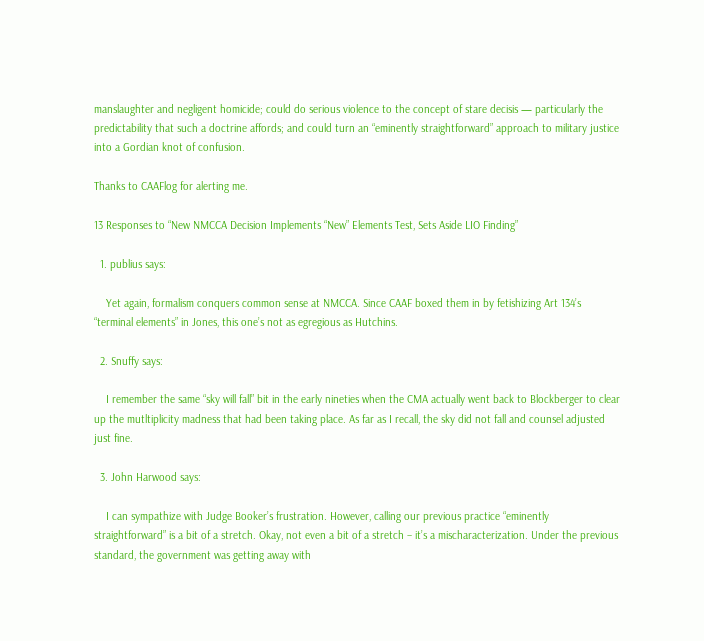manslaughter and negligent homicide; could do serious violence to the concept of stare decisis — particularly the predictability that such a doctrine affords; and could turn an “eminently straightforward” approach to military justice into a Gordian knot of confusion.

Thanks to CAAFlog for alerting me.

13 Responses to “New NMCCA Decision Implements “New” Elements Test, Sets Aside LIO Finding”

  1. publius says:

    Yet again, formalism conquers common sense at NMCCA. Since CAAF boxed them in by fetishizing Art 134’s “terminal elements” in Jones, this one’s not as egregious as Hutchins.

  2. Snuffy says:

    I remember the same “sky will fall” bit in the early nineties when the CMA actually went back to Blockberger to clear up the mutltiplicity madness that had been taking place. As far as I recall, the sky did not fall and counsel adjusted just fine.

  3. John Harwood says:

    I can sympathize with Judge Booker’s frustration. However, calling our previous practice “eminently straightforward” is a bit of a stretch. Okay, not even a bit of a stretch – it’s a mischaracterization. Under the previous standard, the government was getting away with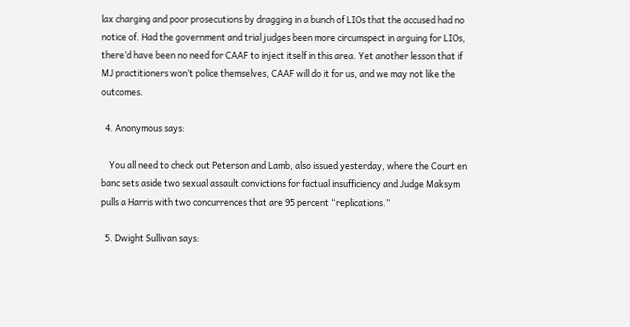lax charging and poor prosecutions by dragging in a bunch of LIOs that the accused had no notice of. Had the government and trial judges been more circumspect in arguing for LIOs, there’d have been no need for CAAF to inject itself in this area. Yet another lesson that if MJ practitioners won’t police themselves, CAAF will do it for us, and we may not like the outcomes.

  4. Anonymous says:

    You all need to check out Peterson and Lamb, also issued yesterday, where the Court en banc sets aside two sexual assault convictions for factual insufficiency and Judge Maksym pulls a Harris with two concurrences that are 95 percent “replications.”

  5. Dwight Sullivan says: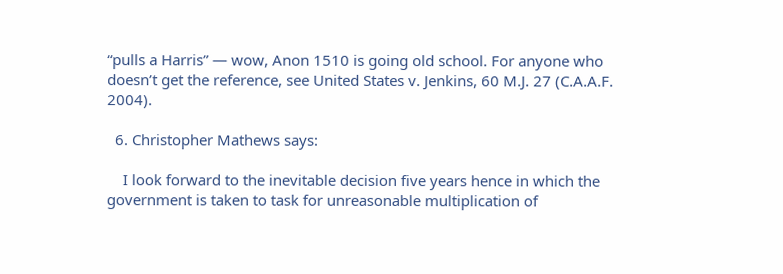“pulls a Harris” — wow, Anon 1510 is going old school. For anyone who doesn’t get the reference, see United States v. Jenkins, 60 M.J. 27 (C.A.A.F. 2004).

  6. Christopher Mathews says:

    I look forward to the inevitable decision five years hence in which the government is taken to task for unreasonable multiplication of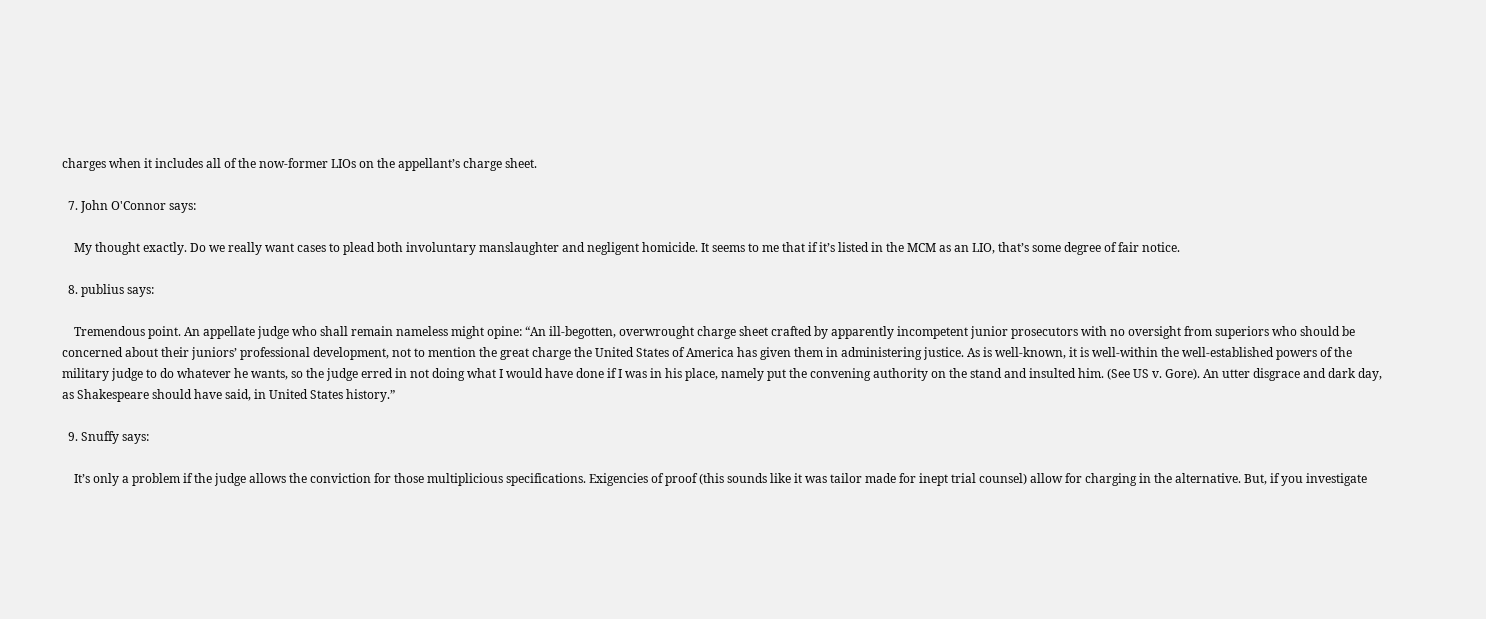charges when it includes all of the now-former LIOs on the appellant’s charge sheet.

  7. John O'Connor says:

    My thought exactly. Do we really want cases to plead both involuntary manslaughter and negligent homicide. It seems to me that if it’s listed in the MCM as an LIO, that’s some degree of fair notice.

  8. publius says:

    Tremendous point. An appellate judge who shall remain nameless might opine: “An ill-begotten, overwrought charge sheet crafted by apparently incompetent junior prosecutors with no oversight from superiors who should be concerned about their juniors’ professional development, not to mention the great charge the United States of America has given them in administering justice. As is well-known, it is well-within the well-established powers of the military judge to do whatever he wants, so the judge erred in not doing what I would have done if I was in his place, namely put the convening authority on the stand and insulted him. (See US v. Gore). An utter disgrace and dark day, as Shakespeare should have said, in United States history.”

  9. Snuffy says:

    It’s only a problem if the judge allows the conviction for those multiplicious specifications. Exigencies of proof (this sounds like it was tailor made for inept trial counsel) allow for charging in the alternative. But, if you investigate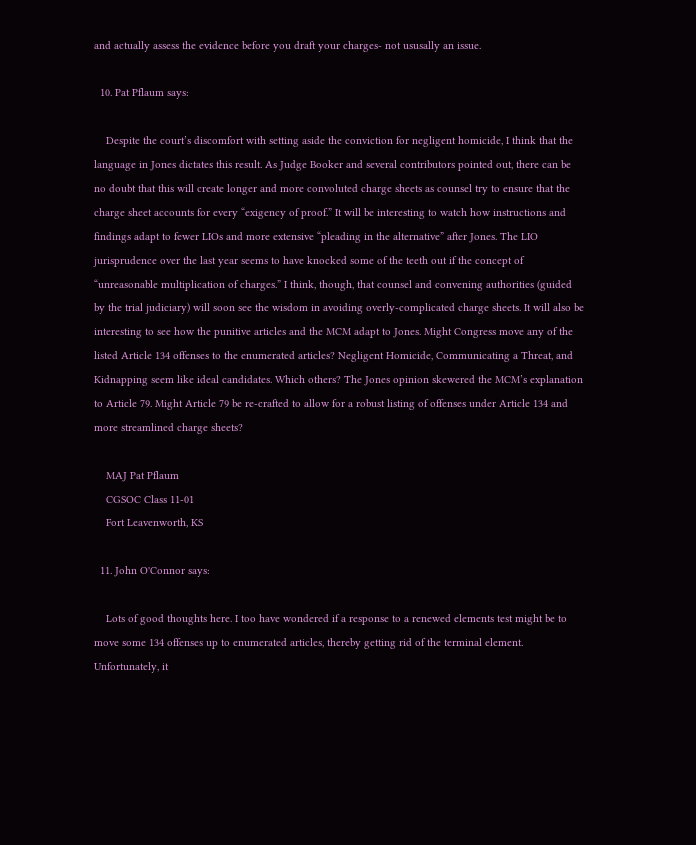and actually assess the evidence before you draft your charges- not ususally an issue.

  10. Pat Pflaum says:

    Despite the court’s discomfort with setting aside the conviction for negligent homicide, I think that the language in Jones dictates this result. As Judge Booker and several contributors pointed out, there can be no doubt that this will create longer and more convoluted charge sheets as counsel try to ensure that the charge sheet accounts for every “exigency of proof.” It will be interesting to watch how instructions and findings adapt to fewer LIOs and more extensive “pleading in the alternative” after Jones. The LIO jurisprudence over the last year seems to have knocked some of the teeth out if the concept of “unreasonable multiplication of charges.” I think, though, that counsel and convening authorities (guided by the trial judiciary) will soon see the wisdom in avoiding overly-complicated charge sheets. It will also be interesting to see how the punitive articles and the MCM adapt to Jones. Might Congress move any of the listed Article 134 offenses to the enumerated articles? Negligent Homicide, Communicating a Threat, and Kidnapping seem like ideal candidates. Which others? The Jones opinion skewered the MCM’s explanation to Article 79. Might Article 79 be re-crafted to allow for a robust listing of offenses under Article 134 and more streamlined charge sheets?

    MAJ Pat Pflaum
    CGSOC Class 11-01
    Fort Leavenworth, KS

  11. John O'Connor says:

    Lots of good thoughts here. I too have wondered if a response to a renewed elements test might be to move some 134 offenses up to enumerated articles, thereby getting rid of the terminal element. Unfortunately, it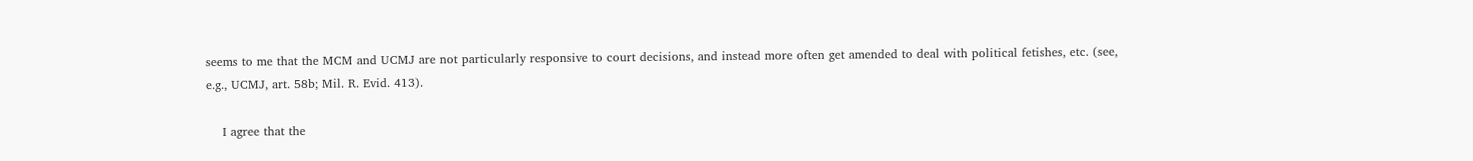seems to me that the MCM and UCMJ are not particularly responsive to court decisions, and instead more often get amended to deal with political fetishes, etc. (see, e.g., UCMJ, art. 58b; Mil. R. Evid. 413).

    I agree that the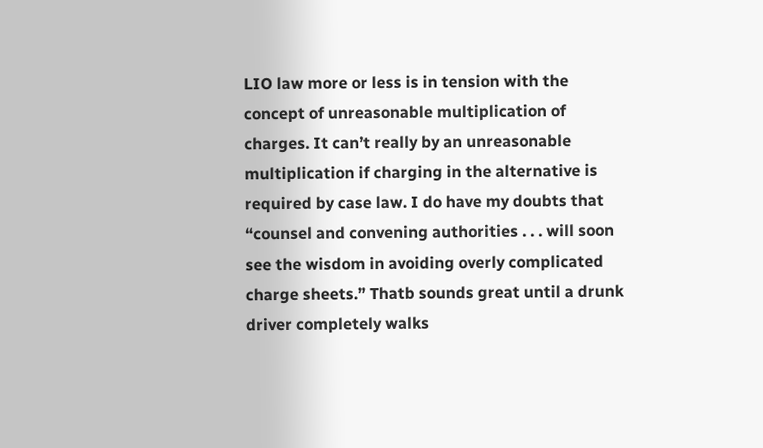LIO law more or less is in tension with the concept of unreasonable multiplication of charges. It can’t really by an unreasonable multiplication if charging in the alternative is required by case law. I do have my doubts that “counsel and convening authorities . . . will soon see the wisdom in avoiding overly complicated charge sheets.” Thatb sounds great until a drunk driver completely walks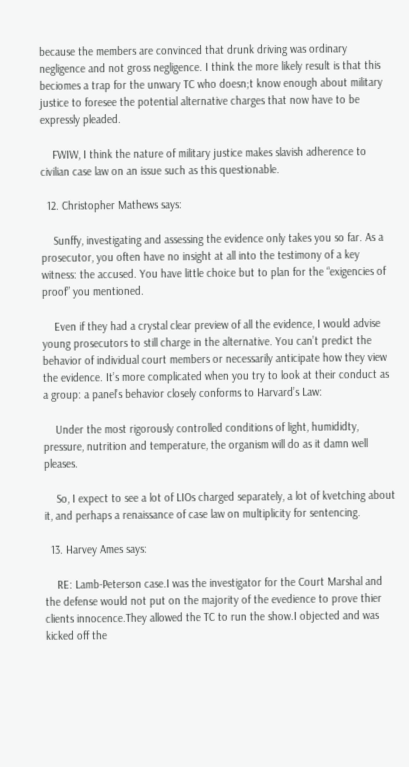because the members are convinced that drunk driving was ordinary negligence and not gross negligence. I think the more likely result is that this beciomes a trap for the unwary TC who doesn;t know enough about military justice to foresee the potential alternative charges that now have to be expressly pleaded.

    FWIW, I think the nature of military justice makes slavish adherence to civilian case law on an issue such as this questionable.

  12. Christopher Mathews says:

    Sunffy, investigating and assessing the evidence only takes you so far. As a prosecutor, you often have no insight at all into the testimony of a key witness: the accused. You have little choice but to plan for the “exigencies of proof” you mentioned.

    Even if they had a crystal clear preview of all the evidence, I would advise young prosecutors to still charge in the alternative. You can’t predict the behavior of individual court members or necessarily anticipate how they view the evidence. It’s more complicated when you try to look at their conduct as a group: a panel’s behavior closely conforms to Harvard’s Law:

    Under the most rigorously controlled conditions of light, humididty, pressure, nutrition and temperature, the organism will do as it damn well pleases.

    So, I expect to see a lot of LIOs charged separately, a lot of kvetching about it, and perhaps a renaissance of case law on multiplicity for sentencing.

  13. Harvey Ames says:

    RE: Lamb-Peterson case.I was the investigator for the Court Marshal and the defense would not put on the majority of the evedience to prove thier clients innocence.They allowed the TC to run the show.I objected and was kicked off the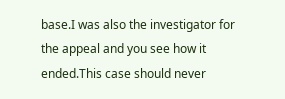base.I was also the investigator for the appeal and you see how it ended.This case should never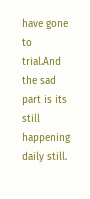have gone to trial.And the sad part is its still happening daily still.